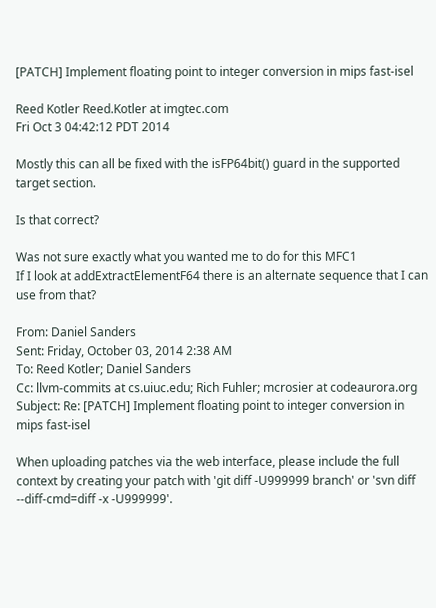[PATCH] Implement floating point to integer conversion in mips fast-isel

Reed Kotler Reed.Kotler at imgtec.com
Fri Oct 3 04:42:12 PDT 2014

Mostly this can all be fixed with the isFP64bit() guard in the supported target section.

Is that correct?

Was not sure exactly what you wanted me to do for this MFC1
If I look at addExtractElementF64 there is an alternate sequence that I can use from that?

From: Daniel Sanders
Sent: Friday, October 03, 2014 2:38 AM
To: Reed Kotler; Daniel Sanders
Cc: llvm-commits at cs.uiuc.edu; Rich Fuhler; mcrosier at codeaurora.org
Subject: Re: [PATCH] Implement floating point to integer conversion in mips fast-isel

When uploading patches via the web interface, please include the full context by creating your patch with 'git diff -U999999 branch' or 'svn diff --diff-cmd=diff -x -U999999'.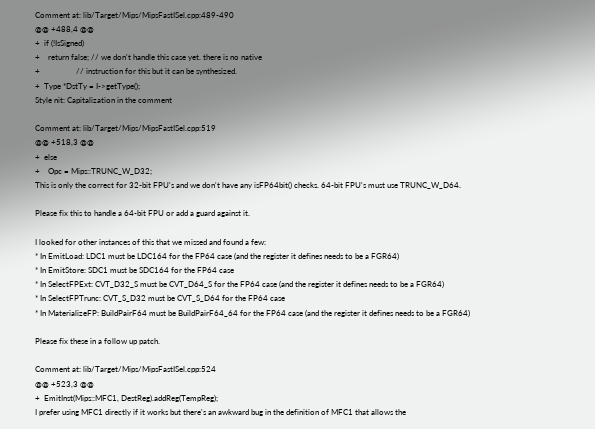Comment at: lib/Target/Mips/MipsFastISel.cpp:489-490
@@ +488,4 @@
+  if (!IsSigned)
+    return false; // we don't handle this case yet. there is no native
+                  // instruction for this but it can be synthesized.
+  Type *DstTy = I->getType();
Style nit: Capitalization in the comment

Comment at: lib/Target/Mips/MipsFastISel.cpp:519
@@ +518,3 @@
+  else
+    Opc = Mips::TRUNC_W_D32;
This is only the correct for 32-bit FPU's and we don't have any isFP64bit() checks. 64-bit FPU's must use TRUNC_W_D64.

Please fix this to handle a 64-bit FPU or add a guard against it.

I looked for other instances of this that we missed and found a few:
* In EmitLoad: LDC1 must be LDC164 for the FP64 case (and the register it defines needs to be a FGR64)
* In EmitStore: SDC1 must be SDC164 for the FP64 case
* In SelectFPExt: CVT_D32_S must be CVT_D64_S for the FP64 case (and the register it defines needs to be a FGR64)
* In SelectFPTrunc: CVT_S_D32 must be CVT_S_D64 for the FP64 case
* In MaterializeFP: BuildPairF64 must be BuildPairF64_64 for the FP64 case (and the register it defines needs to be a FGR64)

Please fix these in a follow up patch.

Comment at: lib/Target/Mips/MipsFastISel.cpp:524
@@ +523,3 @@
+  EmitInst(Mips::MFC1, DestReg).addReg(TempReg);
I prefer using MFC1 directly if it works but there's an awkward bug in the definition of MFC1 that allows the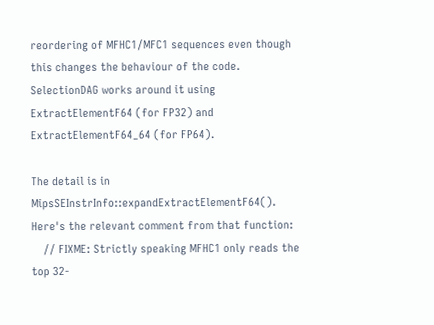reordering of MFHC1/MFC1 sequences even though this changes the behaviour of the code. SelectionDAG works around it using ExtractElementF64 (for FP32) and ExtractElementF64_64 (for FP64).

The detail is in MipsSEInstrInfo::expandExtractElementF64(). Here's the relevant comment from that function:
    // FIXME: Strictly speaking MFHC1 only reads the top 32-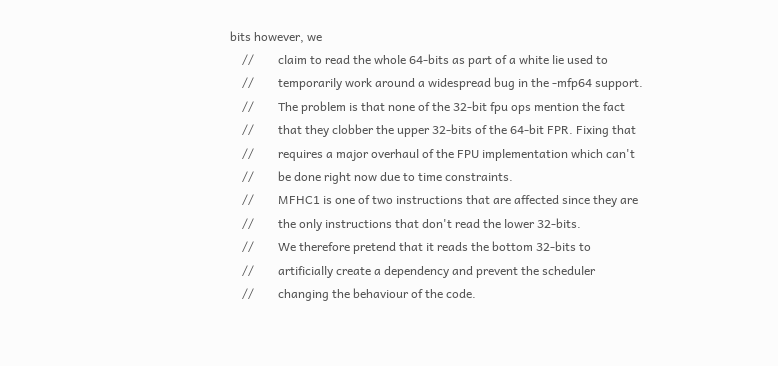bits however, we
    //        claim to read the whole 64-bits as part of a white lie used to
    //        temporarily work around a widespread bug in the -mfp64 support.
    //        The problem is that none of the 32-bit fpu ops mention the fact
    //        that they clobber the upper 32-bits of the 64-bit FPR. Fixing that
    //        requires a major overhaul of the FPU implementation which can't
    //        be done right now due to time constraints.
    //        MFHC1 is one of two instructions that are affected since they are
    //        the only instructions that don't read the lower 32-bits.
    //        We therefore pretend that it reads the bottom 32-bits to
    //        artificially create a dependency and prevent the scheduler
    //        changing the behaviour of the code.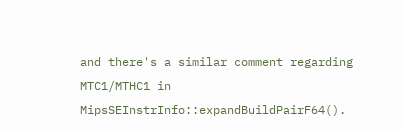and there's a similar comment regarding MTC1/MTHC1 in MipsSEInstrInfo::expandBuildPairF64().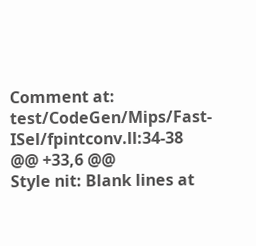Comment at: test/CodeGen/Mips/Fast-ISel/fpintconv.ll:34-38
@@ +33,6 @@
Style nit: Blank lines at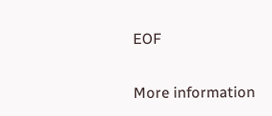EOF


More information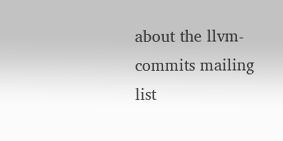about the llvm-commits mailing list